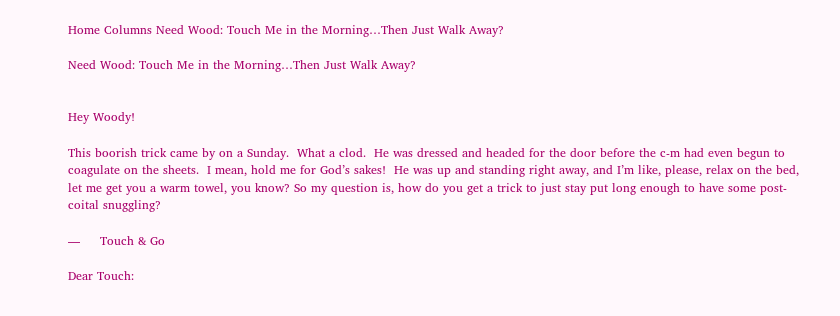Home Columns Need Wood: Touch Me in the Morning…Then Just Walk Away?

Need Wood: Touch Me in the Morning…Then Just Walk Away?


Hey Woody!

This boorish trick came by on a Sunday.  What a clod.  He was dressed and headed for the door before the c-m had even begun to coagulate on the sheets.  I mean, hold me for God’s sakes!  He was up and standing right away, and I’m like, please, relax on the bed, let me get you a warm towel, you know? So my question is, how do you get a trick to just stay put long enough to have some post-coital snuggling?

—     Touch & Go

Dear Touch: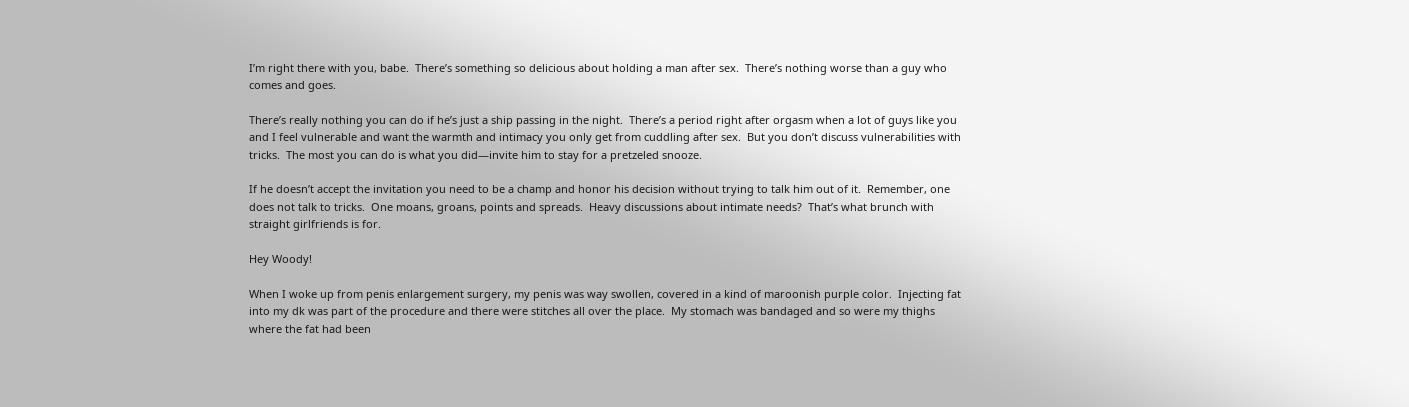I’m right there with you, babe.  There’s something so delicious about holding a man after sex.  There’s nothing worse than a guy who comes and goes.

There’s really nothing you can do if he’s just a ship passing in the night.  There’s a period right after orgasm when a lot of guys like you and I feel vulnerable and want the warmth and intimacy you only get from cuddling after sex.  But you don’t discuss vulnerabilities with tricks.  The most you can do is what you did—invite him to stay for a pretzeled snooze.

If he doesn’t accept the invitation you need to be a champ and honor his decision without trying to talk him out of it.  Remember, one does not talk to tricks.  One moans, groans, points and spreads.  Heavy discussions about intimate needs?  That’s what brunch with straight girlfriends is for.

Hey Woody!

When I woke up from penis enlargement surgery, my penis was way swollen, covered in a kind of maroonish purple color.  Injecting fat into my dk was part of the procedure and there were stitches all over the place.  My stomach was bandaged and so were my thighs where the fat had been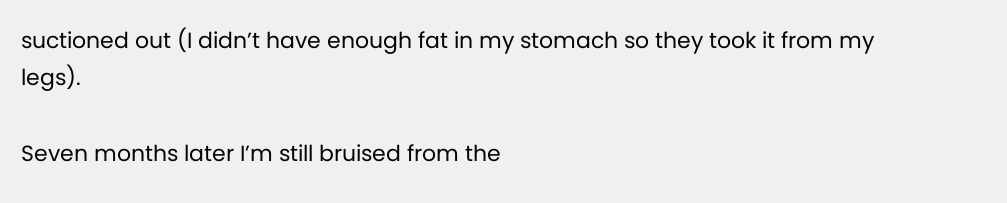suctioned out (I didn’t have enough fat in my stomach so they took it from my legs).

Seven months later I’m still bruised from the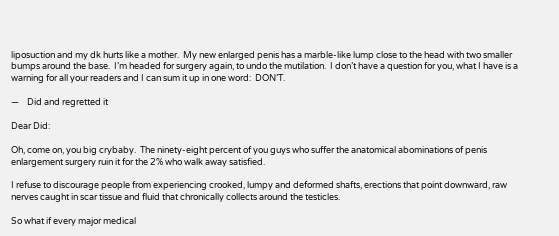liposuction and my dk hurts like a mother.  My new enlarged penis has a marble-like lump close to the head with two smaller bumps around the base.  I’m headed for surgery again, to undo the mutilation.  I don’t have a question for you, what I have is a warning for all your readers and I can sum it up in one word:  DON’T.

—    Did and regretted it

Dear Did:

Oh, come on, you big crybaby.  The ninety-eight percent of you guys who suffer the anatomical abominations of penis enlargement surgery ruin it for the 2% who walk away satisfied.

I refuse to discourage people from experiencing crooked, lumpy and deformed shafts, erections that point downward, raw nerves caught in scar tissue and fluid that chronically collects around the testicles.

So what if every major medical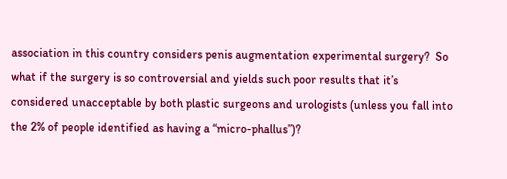association in this country considers penis augmentation experimental surgery?  So what if the surgery is so controversial and yields such poor results that it’s considered unacceptable by both plastic surgeons and urologists (unless you fall into the 2% of people identified as having a “micro-phallus”)?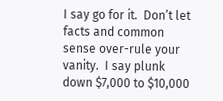I say go for it.  Don’t let facts and common sense over-rule your vanity.  I say plunk down $7,000 to $10,000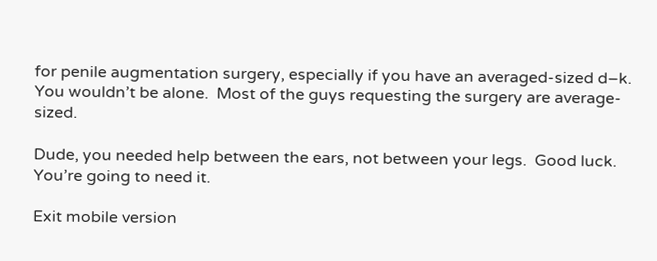for penile augmentation surgery, especially if you have an averaged-sized d–k.  You wouldn’t be alone.  Most of the guys requesting the surgery are average-sized.

Dude, you needed help between the ears, not between your legs.  Good luck.  You’re going to need it.

Exit mobile version